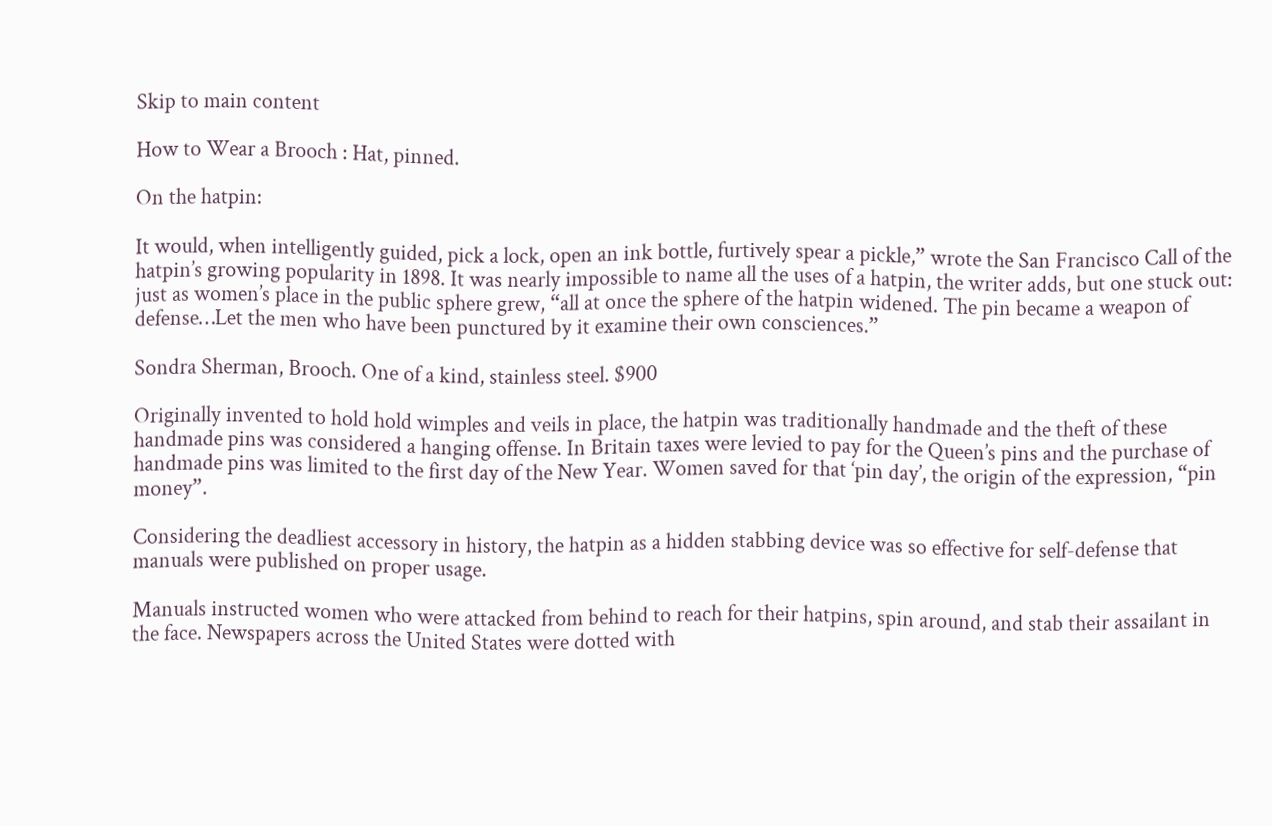Skip to main content

How to Wear a Brooch : Hat, pinned.

On the hatpin:

It would, when intelligently guided, pick a lock, open an ink bottle, furtively spear a pickle,” wrote the San Francisco Call of the hatpin’s growing popularity in 1898. It was nearly impossible to name all the uses of a hatpin, the writer adds, but one stuck out: just as women’s place in the public sphere grew, “all at once the sphere of the hatpin widened. The pin became a weapon of defense…Let the men who have been punctured by it examine their own consciences.”

Sondra Sherman, Brooch. One of a kind, stainless steel. $900

Originally invented to hold hold wimples and veils in place, the hatpin was traditionally handmade and the theft of these handmade pins was considered a hanging offense. In Britain taxes were levied to pay for the Queen’s pins and the purchase of handmade pins was limited to the first day of the New Year. Women saved for that ‘pin day’, the origin of the expression, “pin money”.

Considering the deadliest accessory in history, the hatpin as a hidden stabbing device was so effective for self-defense that manuals were published on proper usage.

Manuals instructed women who were attacked from behind to reach for their hatpins, spin around, and stab their assailant in the face. Newspapers across the United States were dotted with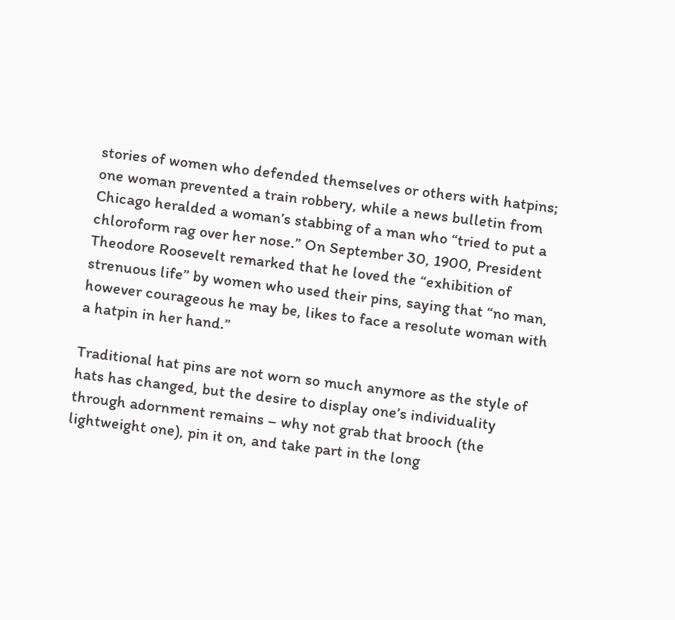stories of women who defended themselves or others with hatpins; one woman prevented a train robbery, while a news bulletin from Chicago heralded a woman’s stabbing of a man who “tried to put a chloroform rag over her nose.” On September 30, 1900, President Theodore Roosevelt remarked that he loved the “exhibition of strenuous life” by women who used their pins, saying that “no man, however courageous he may be, likes to face a resolute woman with a hatpin in her hand.”

Traditional hat pins are not worn so much anymore as the style of hats has changed, but the desire to display one’s individuality through adornment remains – why not grab that brooch (the lightweight one), pin it on, and take part in the long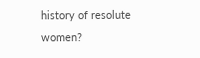history of resolute women?